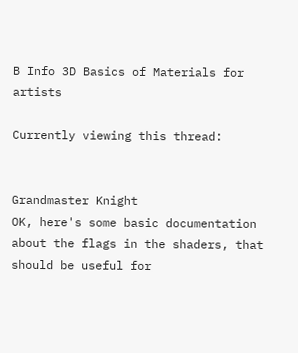B Info 3D Basics of Materials for artists

Currently viewing this thread:


Grandmaster Knight
OK, here's some basic documentation about the flags in the shaders, that should be useful for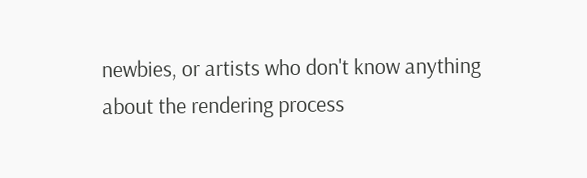newbies, or artists who don't know anything about the rendering process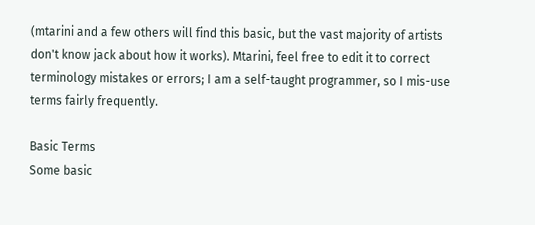(mtarini and a few others will find this basic, but the vast majority of artists don't know jack about how it works). Mtarini, feel free to edit it to correct terminology mistakes or errors; I am a self-taught programmer, so I mis-use terms fairly frequently.

Basic Terms
Some basic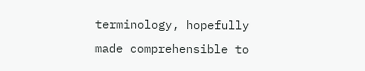terminology, hopefully made comprehensible to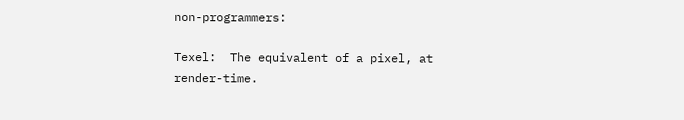non-programmers:

Texel:  The equivalent of a pixel, at render-time.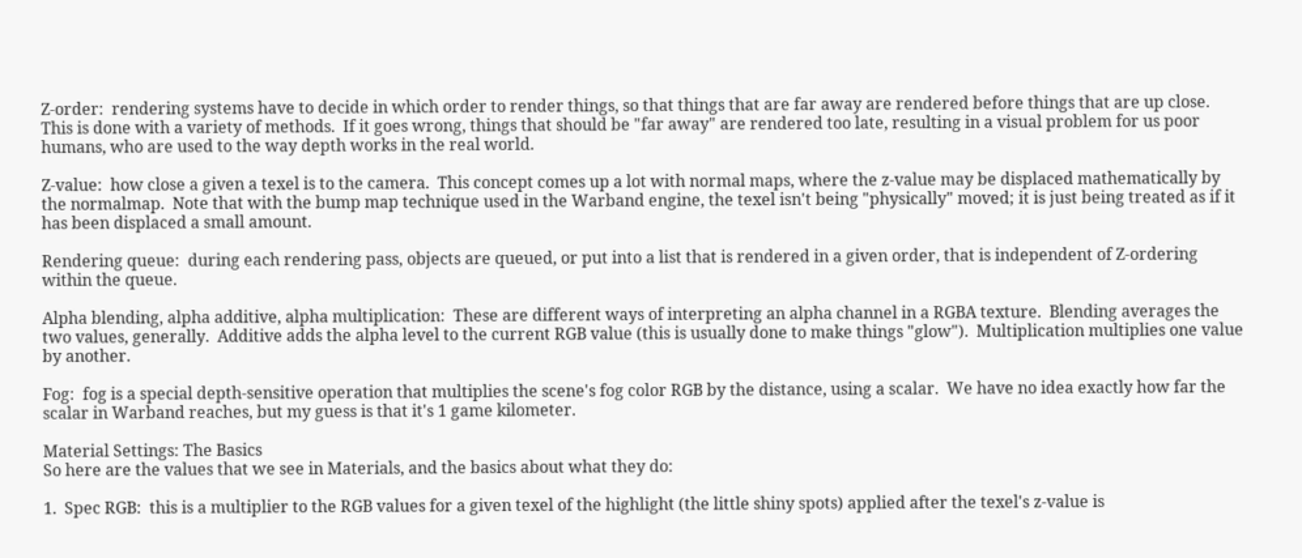Z-order:  rendering systems have to decide in which order to render things, so that things that are far away are rendered before things that are up close.  This is done with a variety of methods.  If it goes wrong, things that should be "far away" are rendered too late, resulting in a visual problem for us poor humans, who are used to the way depth works in the real world.

Z-value:  how close a given a texel is to the camera.  This concept comes up a lot with normal maps, where the z-value may be displaced mathematically by the normalmap.  Note that with the bump map technique used in the Warband engine, the texel isn't being "physically" moved; it is just being treated as if it has been displaced a small amount.

Rendering queue:  during each rendering pass, objects are queued, or put into a list that is rendered in a given order, that is independent of Z-ordering within the queue.

Alpha blending, alpha additive, alpha multiplication:  These are different ways of interpreting an alpha channel in a RGBA texture.  Blending averages the two values, generally.  Additive adds the alpha level to the current RGB value (this is usually done to make things "glow").  Multiplication multiplies one value by another.

Fog:  fog is a special depth-sensitive operation that multiplies the scene's fog color RGB by the distance, using a scalar.  We have no idea exactly how far the scalar in Warband reaches, but my guess is that it's 1 game kilometer.

Material Settings: The Basics
So here are the values that we see in Materials, and the basics about what they do:

1.  Spec RGB:  this is a multiplier to the RGB values for a given texel of the highlight (the little shiny spots) applied after the texel's z-value is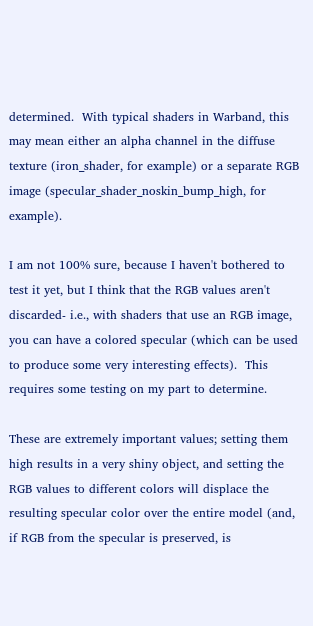determined.  With typical shaders in Warband, this may mean either an alpha channel in the diffuse texture (iron_shader, for example) or a separate RGB image (specular_shader_noskin_bump_high, for example).

I am not 100% sure, because I haven't bothered to test it yet, but I think that the RGB values aren't discarded- i.e., with shaders that use an RGB image, you can have a colored specular (which can be used to produce some very interesting effects).  This requires some testing on my part to determine.

These are extremely important values; setting them high results in a very shiny object, and setting the RGB values to different colors will displace the resulting specular color over the entire model (and, if RGB from the specular is preserved, is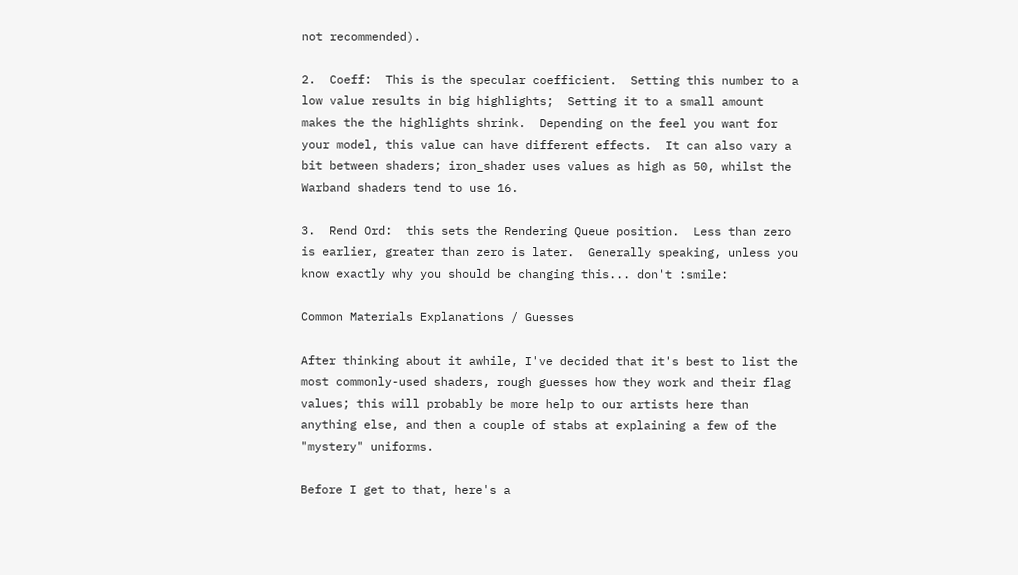not recommended).

2.  Coeff:  This is the specular coefficient.  Setting this number to a low value results in big highlights;  Setting it to a small amount makes the the highlights shrink.  Depending on the feel you want for your model, this value can have different effects.  It can also vary a bit between shaders; iron_shader uses values as high as 50, whilst the Warband shaders tend to use 16.

3.  Rend Ord:  this sets the Rendering Queue position.  Less than zero is earlier, greater than zero is later.  Generally speaking, unless you know exactly why you should be changing this... don't :smile:

Common Materials Explanations / Guesses

After thinking about it awhile, I've decided that it's best to list the most commonly-used shaders, rough guesses how they work and their flag values; this will probably be more help to our artists here than anything else, and then a couple of stabs at explaining a few of the "mystery" uniforms.

Before I get to that, here's a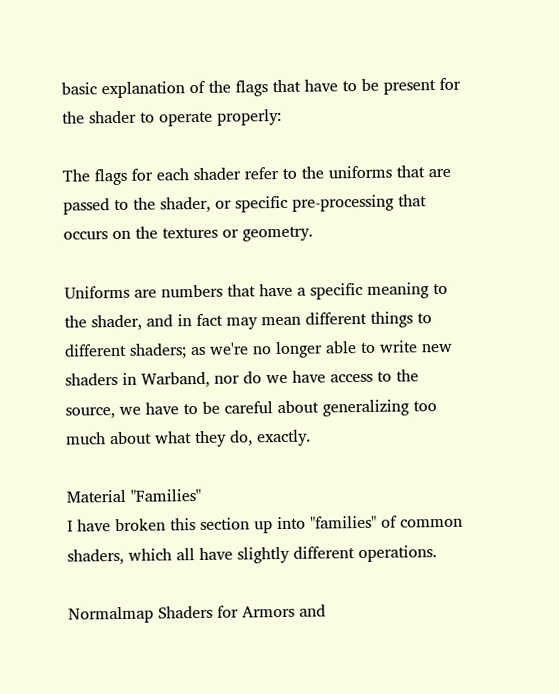basic explanation of the flags that have to be present for the shader to operate properly:

The flags for each shader refer to the uniforms that are passed to the shader, or specific pre-processing that occurs on the textures or geometry.

Uniforms are numbers that have a specific meaning to the shader, and in fact may mean different things to different shaders; as we're no longer able to write new shaders in Warband, nor do we have access to the source, we have to be careful about generalizing too much about what they do, exactly.

Material "Families"
I have broken this section up into "families" of common shaders, which all have slightly different operations.

Normalmap Shaders for Armors and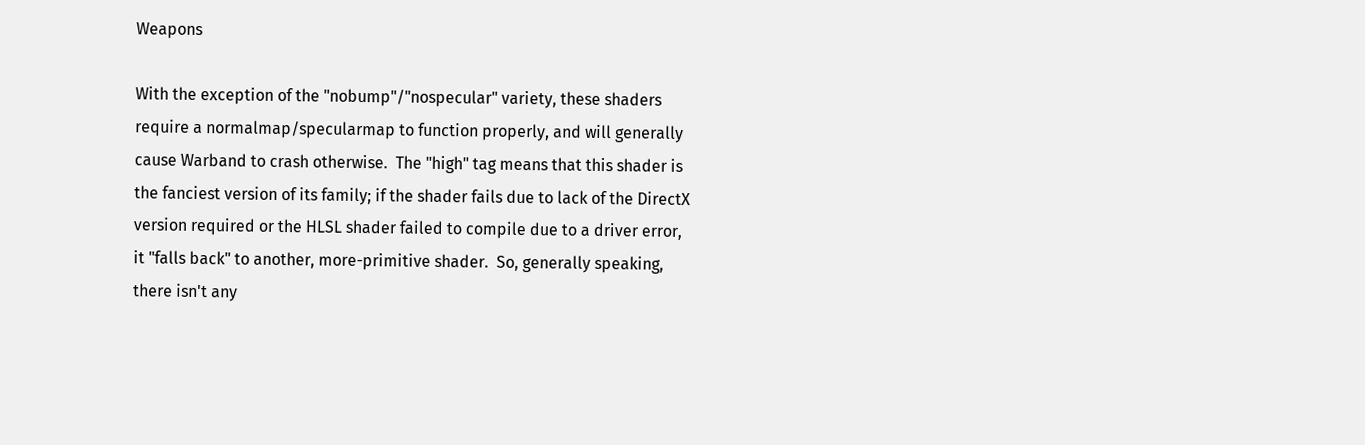Weapons

With the exception of the "nobump"/"nospecular" variety, these shaders require a normalmap/specularmap to function properly, and will generally cause Warband to crash otherwise.  The "high" tag means that this shader is the fanciest version of its family; if the shader fails due to lack of the DirectX version required or the HLSL shader failed to compile due to a driver error, it "falls back" to another, more-primitive shader.  So, generally speaking, there isn't any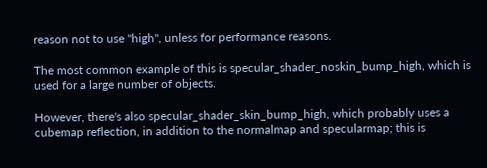reason not to use "high", unless for performance reasons.

The most common example of this is specular_shader_noskin_bump_high, which is used for a large number of objects.

However, there's also specular_shader_skin_bump_high, which probably uses a cubemap reflection, in addition to the normalmap and specularmap; this is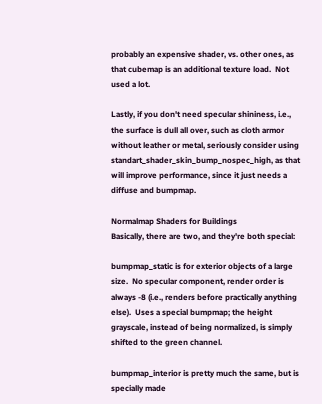probably an expensive shader, vs. other ones, as that cubemap is an additional texture load.  Not used a lot.

Lastly, if you don't need specular shininess, i.e., the surface is dull all over, such as cloth armor without leather or metal, seriously consider using standart_shader_skin_bump_nospec_high, as that will improve performance, since it just needs a diffuse and bumpmap.

Normalmap Shaders for Buildings
Basically, there are two, and they're both special:

bumpmap_static is for exterior objects of a large size.  No specular component, render order is always -8 (i.e., renders before practically anything else).  Uses a special bumpmap; the height grayscale, instead of being normalized, is simply shifted to the green channel.

bumpmap_interior is pretty much the same, but is specially made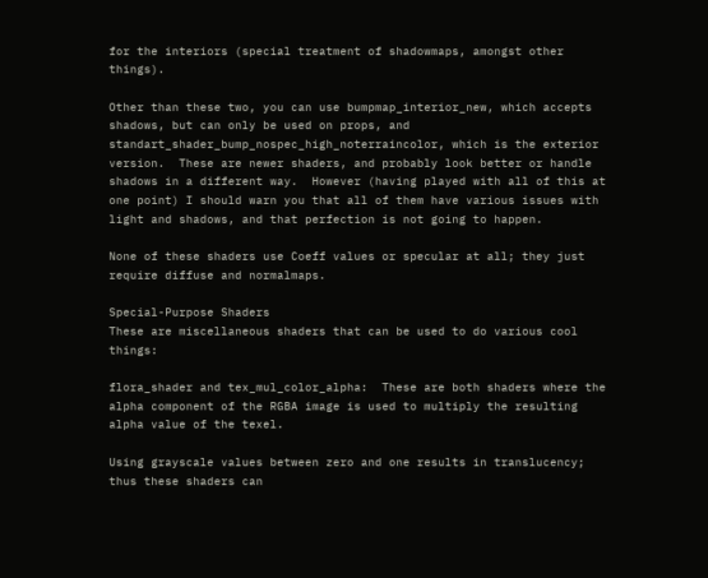for the interiors (special treatment of shadowmaps, amongst other things).

Other than these two, you can use bumpmap_interior_new, which accepts shadows, but can only be used on props, and standart_shader_bump_nospec_high_noterraincolor, which is the exterior version.  These are newer shaders, and probably look better or handle shadows in a different way.  However (having played with all of this at one point) I should warn you that all of them have various issues with light and shadows, and that perfection is not going to happen.

None of these shaders use Coeff values or specular at all; they just require diffuse and normalmaps.

Special-Purpose Shaders
These are miscellaneous shaders that can be used to do various cool things:

flora_shader and tex_mul_color_alpha:  These are both shaders where the alpha component of the RGBA image is used to multiply the resulting alpha value of the texel.

Using grayscale values between zero and one results in translucency; thus these shaders can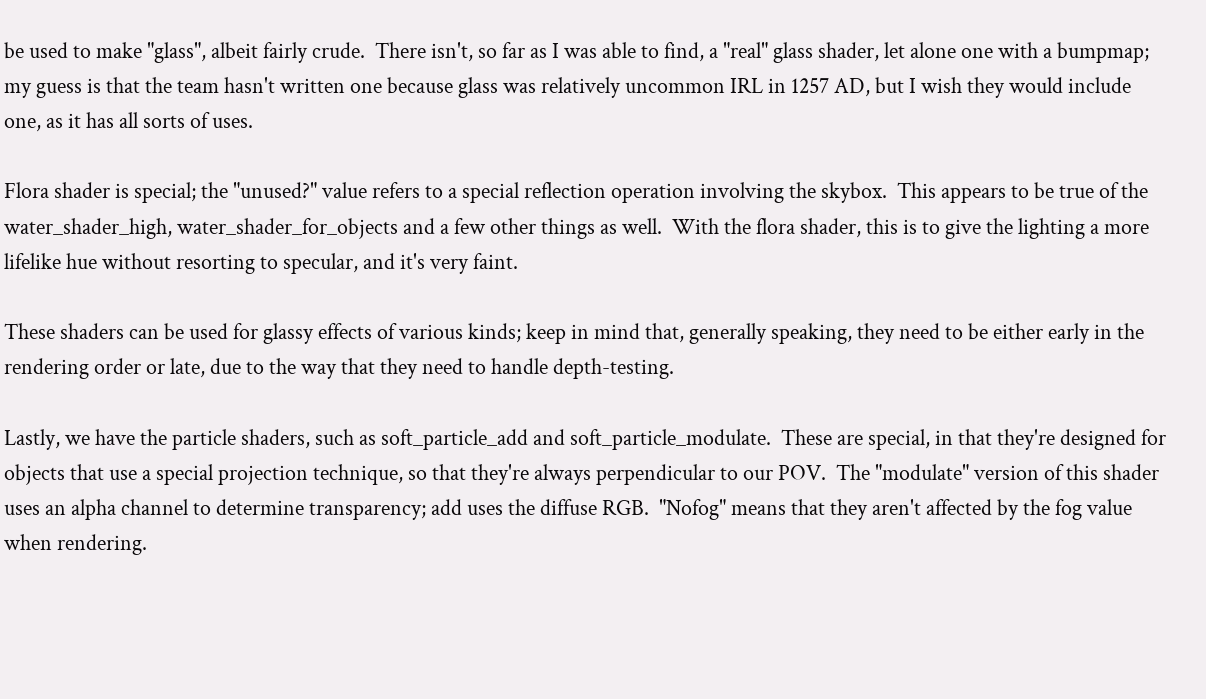be used to make "glass", albeit fairly crude.  There isn't, so far as I was able to find, a "real" glass shader, let alone one with a bumpmap; my guess is that the team hasn't written one because glass was relatively uncommon IRL in 1257 AD, but I wish they would include one, as it has all sorts of uses.

Flora shader is special; the "unused?" value refers to a special reflection operation involving the skybox.  This appears to be true of the water_shader_high, water_shader_for_objects and a few other things as well.  With the flora shader, this is to give the lighting a more lifelike hue without resorting to specular, and it's very faint.

These shaders can be used for glassy effects of various kinds; keep in mind that, generally speaking, they need to be either early in the rendering order or late, due to the way that they need to handle depth-testing.

Lastly, we have the particle shaders, such as soft_particle_add and soft_particle_modulate.  These are special, in that they're designed for objects that use a special projection technique, so that they're always perpendicular to our POV.  The "modulate" version of this shader uses an alpha channel to determine transparency; add uses the diffuse RGB.  "Nofog" means that they aren't affected by the fog value when rendering.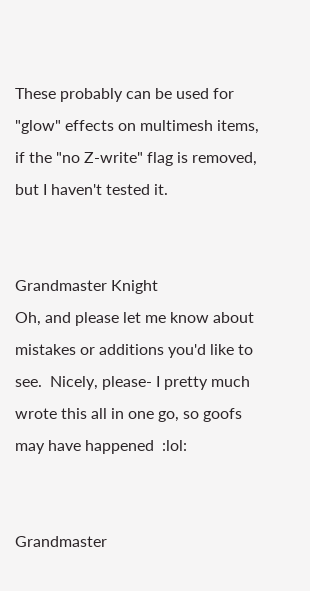These probably can be used for "glow" effects on multimesh items, if the "no Z-write" flag is removed, but I haven't tested it.


Grandmaster Knight
Oh, and please let me know about mistakes or additions you'd like to see.  Nicely, please- I pretty much wrote this all in one go, so goofs may have happened  :lol:


Grandmaster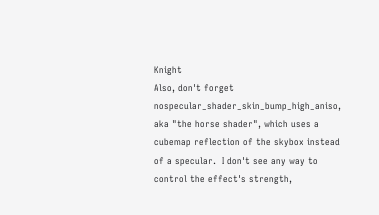Knight
Also, don't forget nospecular_shader_skin_bump_high_aniso, aka "the horse shader", which uses a cubemap reflection of the skybox instead of a specular.  I don't see any way to control the effect's strength,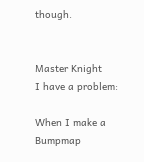though.


Master Knight
I have a problem:

When I make a Bumpmap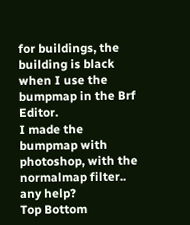for buildings, the building is black when I use the bumpmap in the Brf Editor.
I made the bumpmap with photoshop, with the normalmap filter.. any help?
Top Bottom